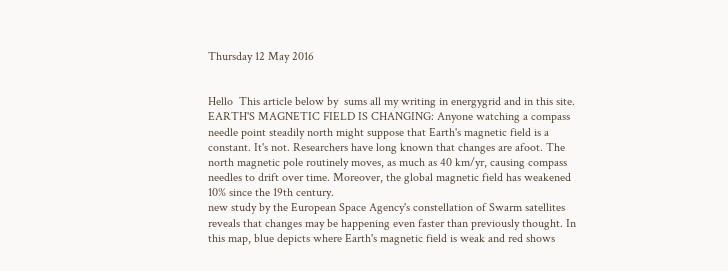Thursday 12 May 2016


Hello  This article below by  sums all my writing in energygrid and in this site.
EARTH'S MAGNETIC FIELD IS CHANGING: Anyone watching a compass needle point steadily north might suppose that Earth's magnetic field is a constant. It's not. Researchers have long known that changes are afoot. The north magnetic pole routinely moves, as much as 40 km/yr, causing compass needles to drift over time. Moreover, the global magnetic field has weakened 10% since the 19th century.
new study by the European Space Agency's constellation of Swarm satellites reveals that changes may be happening even faster than previously thought. In this map, blue depicts where Earth's magnetic field is weak and red shows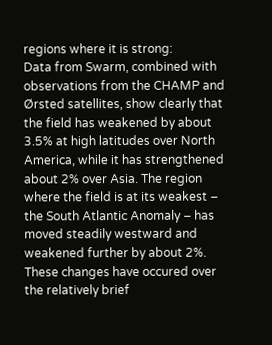regions where it is strong:
Data from Swarm, combined with observations from the CHAMP and Ørsted satellites, show clearly that the field has weakened by about 3.5% at high latitudes over North America, while it has strengthened about 2% over Asia. The region where the field is at its weakest – the South Atlantic Anomaly – has moved steadily westward and weakened further by about 2%. These changes have occured over the relatively brief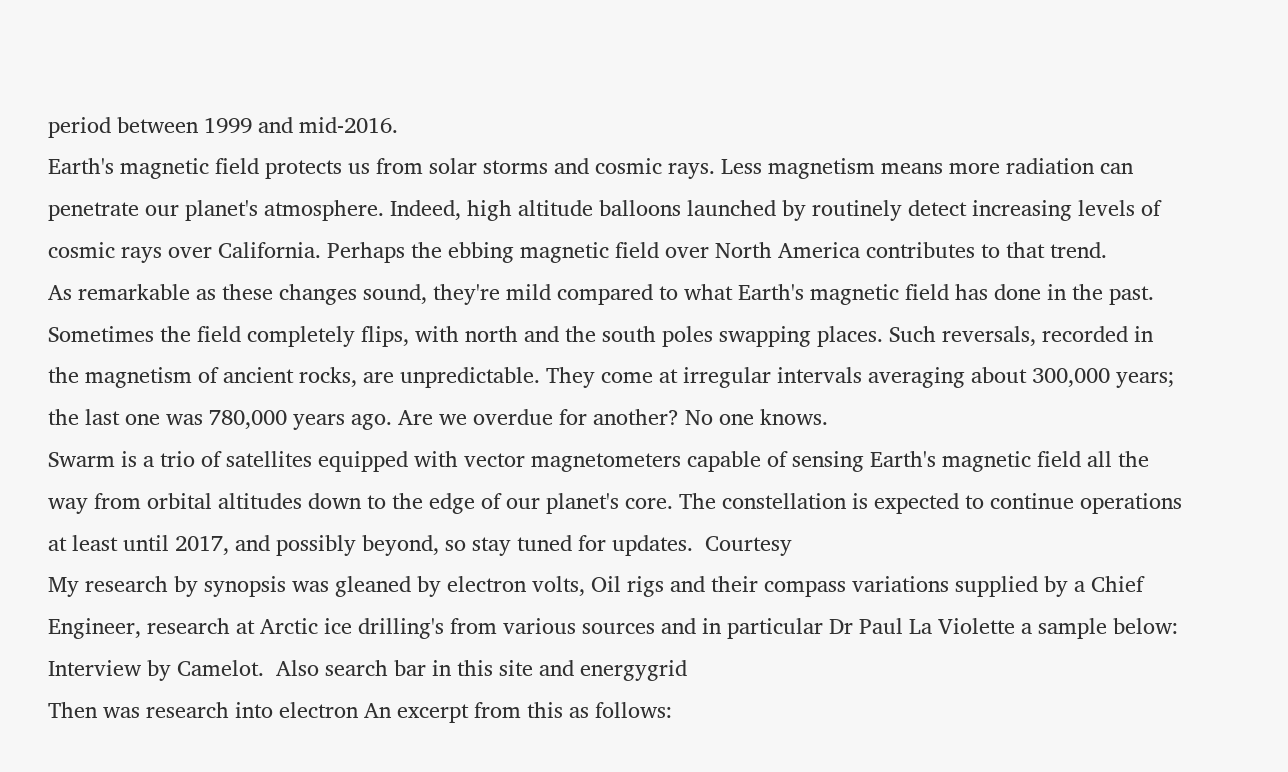period between 1999 and mid-2016.
Earth's magnetic field protects us from solar storms and cosmic rays. Less magnetism means more radiation can penetrate our planet's atmosphere. Indeed, high altitude balloons launched by routinely detect increasing levels of cosmic rays over California. Perhaps the ebbing magnetic field over North America contributes to that trend.
As remarkable as these changes sound, they're mild compared to what Earth's magnetic field has done in the past. Sometimes the field completely flips, with north and the south poles swapping places. Such reversals, recorded in the magnetism of ancient rocks, are unpredictable. They come at irregular intervals averaging about 300,000 years; the last one was 780,000 years ago. Are we overdue for another? No one knows.
Swarm is a trio of satellites equipped with vector magnetometers capable of sensing Earth's magnetic field all the way from orbital altitudes down to the edge of our planet's core. The constellation is expected to continue operations at least until 2017, and possibly beyond, so stay tuned for updates.  Courtesy
My research by synopsis was gleaned by electron volts, Oil rigs and their compass variations supplied by a Chief Engineer, research at Arctic ice drilling's from various sources and in particular Dr Paul La Violette a sample below:
Interview by Camelot.  Also search bar in this site and energygrid
Then was research into electron An excerpt from this as follows: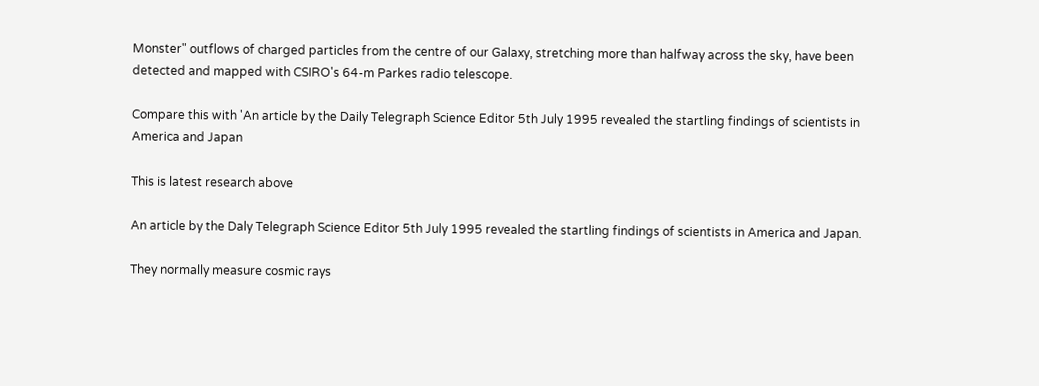Monster" outflows of charged particles from the centre of our Galaxy, stretching more than halfway across the sky, have been detected and mapped with CSIRO's 64-m Parkes radio telescope.

Compare this with 'An article by the Daily Telegraph Science Editor 5th July 1995 revealed the startling findings of scientists in America and Japan

This is latest research above

An article by the Daly Telegraph Science Editor 5th July 1995 revealed the startling findings of scientists in America and Japan.

They normally measure cosmic rays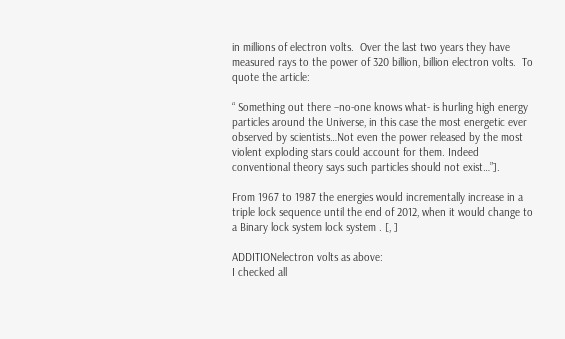in millions of electron volts.  Over the last two years they have measured rays to the power of 320 billion, billion electron volts.  To quote the article:

“ Something out there –no-one knows what- is hurling high energy particles around the Universe, in this case the most energetic ever observed by scientists…Not even the power released by the most violent exploding stars could account for them. Indeed conventional theory says such particles should not exist…”].

From 1967 to 1987 the energies would incrementally increase in a triple lock sequence until the end of 2012, when it would change to a Binary lock system lock system . [, ]

ADDITIONelectron volts as above:
I checked all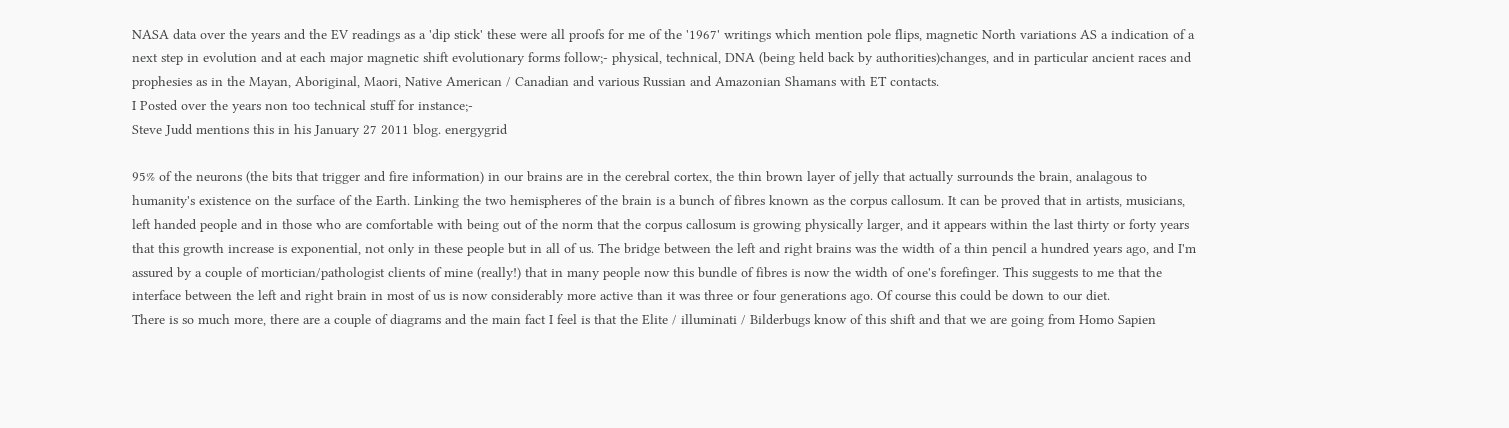NASA data over the years and the EV readings as a 'dip stick' these were all proofs for me of the '1967' writings which mention pole flips, magnetic North variations AS a indication of a next step in evolution and at each major magnetic shift evolutionary forms follow;- physical, technical, DNA (being held back by authorities)changes, and in particular ancient races and prophesies as in the Mayan, Aboriginal, Maori, Native American / Canadian and various Russian and Amazonian Shamans with ET contacts.
I Posted over the years non too technical stuff for instance;-
Steve Judd mentions this in his January 27 2011 blog. energygrid

95% of the neurons (the bits that trigger and fire information) in our brains are in the cerebral cortex, the thin brown layer of jelly that actually surrounds the brain, analagous to humanity's existence on the surface of the Earth. Linking the two hemispheres of the brain is a bunch of fibres known as the corpus callosum. It can be proved that in artists, musicians, left handed people and in those who are comfortable with being out of the norm that the corpus callosum is growing physically larger, and it appears within the last thirty or forty years that this growth increase is exponential, not only in these people but in all of us. The bridge between the left and right brains was the width of a thin pencil a hundred years ago, and I'm assured by a couple of mortician/pathologist clients of mine (really!) that in many people now this bundle of fibres is now the width of one's forefinger. This suggests to me that the interface between the left and right brain in most of us is now considerably more active than it was three or four generations ago. Of course this could be down to our diet.
There is so much more, there are a couple of diagrams and the main fact I feel is that the Elite / illuminati / Bilderbugs know of this shift and that we are going from Homo Sapien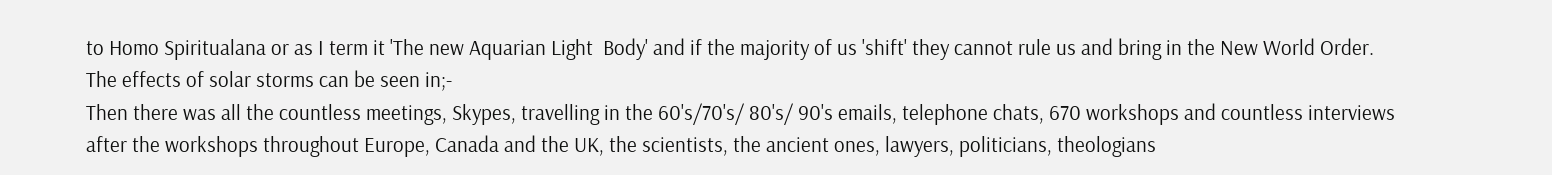to Homo Spiritualana or as I term it 'The new Aquarian Light  Body' and if the majority of us 'shift' they cannot rule us and bring in the New World Order.
The effects of solar storms can be seen in;-
Then there was all the countless meetings, Skypes, travelling in the 60's/70's/ 80's/ 90's emails, telephone chats, 670 workshops and countless interviews after the workshops throughout Europe, Canada and the UK, the scientists, the ancient ones, lawyers, politicians, theologians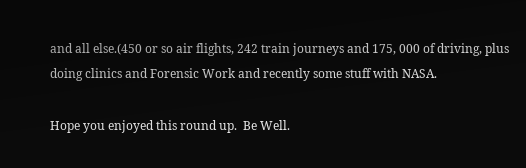and all else.(450 or so air flights, 242 train journeys and 175, 000 of driving, plus doing clinics and Forensic Work and recently some stuff with NASA.

Hope you enjoyed this round up.  Be Well.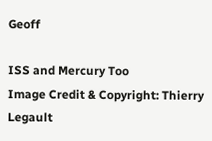Geoff

ISS and Mercury Too
Image Credit & Copyright: Thierry Legault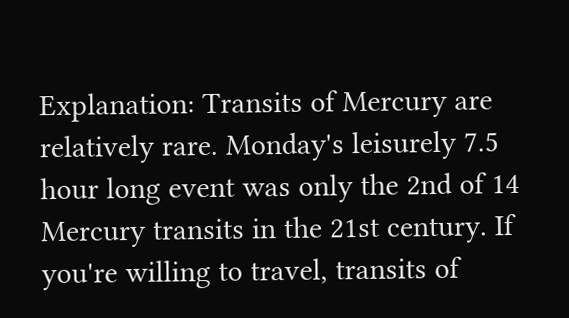Explanation: Transits of Mercury are relatively rare. Monday's leisurely 7.5 hour long event was only the 2nd of 14 Mercury transits in the 21st century. If you're willing to travel, transits of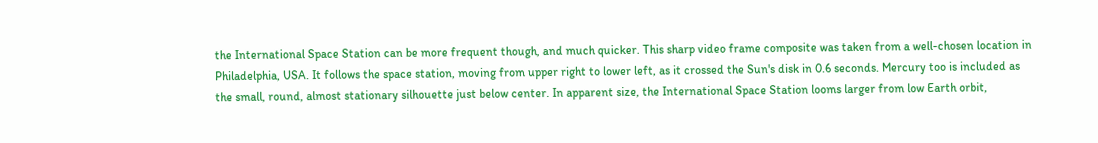the International Space Station can be more frequent though, and much quicker. This sharp video frame composite was taken from a well-chosen location in Philadelphia, USA. It follows the space station, moving from upper right to lower left, as it crossed the Sun's disk in 0.6 seconds. Mercury too is included as the small, round, almost stationary silhouette just below center. In apparent size, the International Space Station looms larger from low Earth orbit,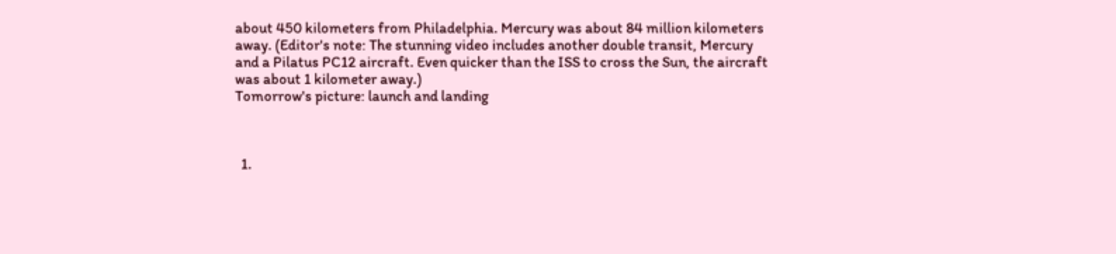about 450 kilometers from Philadelphia. Mercury was about 84 million kilometers away. (Editor's note: The stunning video includes another double transit, Mercury and a Pilatus PC12 aircraft. Even quicker than the ISS to cross the Sun, the aircraft was about 1 kilometer away.)
Tomorrow's picture: launch and landing



  1.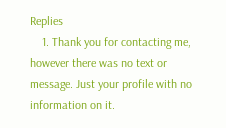Replies
    1. Thank you for contacting me, however there was no text or message. Just your profile with no information on it.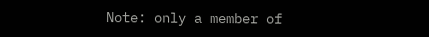Note: only a member of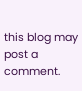this blog may post a comment.